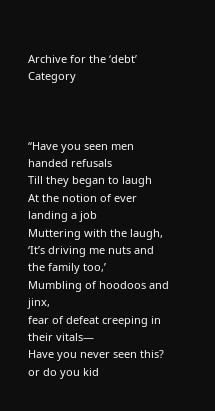Archive for the ‘debt’ Category



“Have you seen men handed refusals
Till they began to laugh
At the notion of ever landing a job
Muttering with the laugh,
‘It’s driving me nuts and the family too,’
Mumbling of hoodoos and jinx,
fear of defeat creeping in their vitals—
Have you never seen this?
or do you kid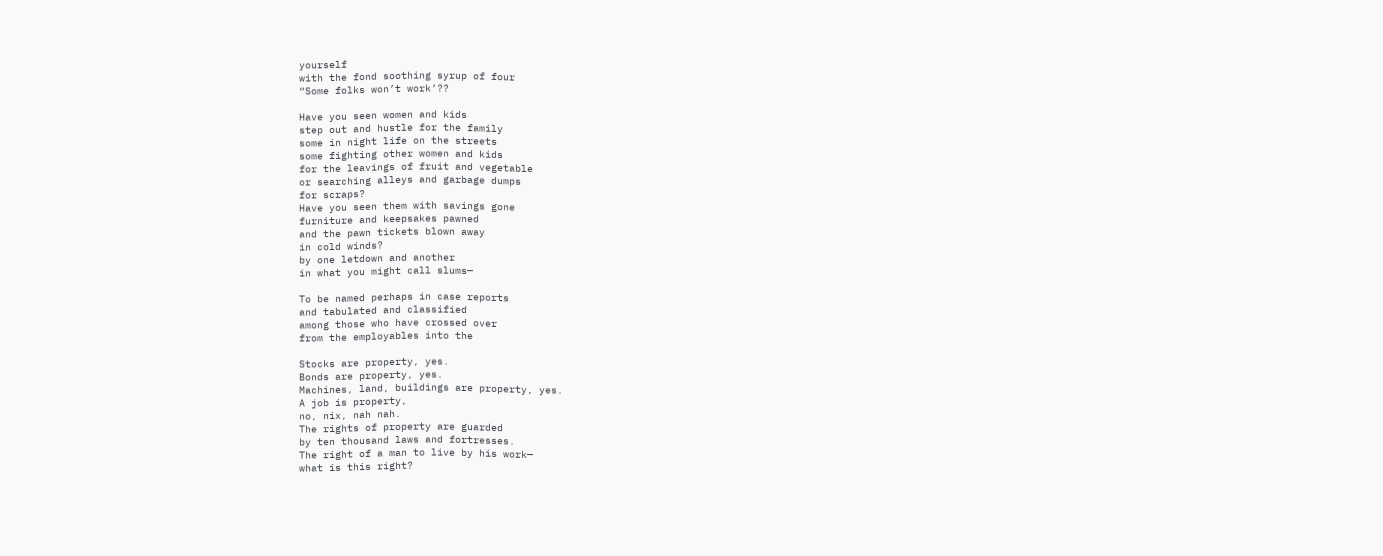yourself
with the fond soothing syrup of four
“Some folks won’t work’??

Have you seen women and kids
step out and hustle for the family
some in night life on the streets
some fighting other women and kids
for the leavings of fruit and vegetable
or searching alleys and garbage dumps
for scraps?
Have you seen them with savings gone
furniture and keepsakes pawned
and the pawn tickets blown away
in cold winds?
by one letdown and another
in what you might call slums—

To be named perhaps in case reports
and tabulated and classified
among those who have crossed over
from the employables into the

Stocks are property, yes.
Bonds are property, yes.
Machines, land, buildings are property, yes.
A job is property,
no, nix, nah nah.
The rights of property are guarded
by ten thousand laws and fortresses.
The right of a man to live by his work—
what is this right?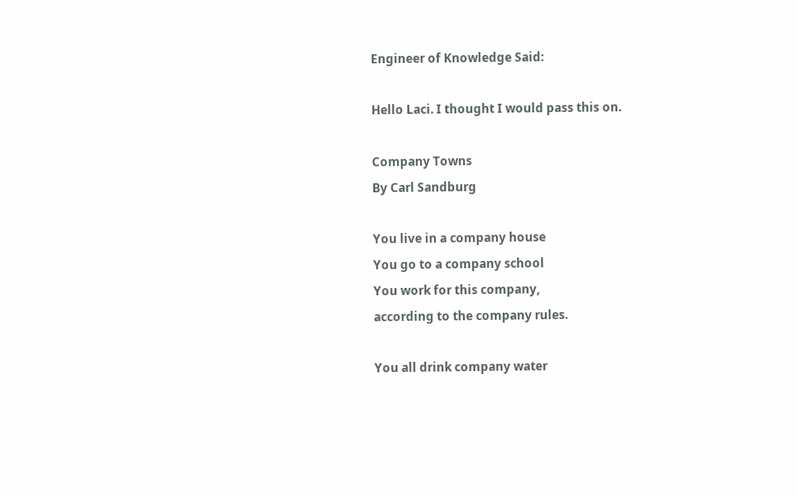Engineer of Knowledge Said:

Hello Laci. I thought I would pass this on.

Company Towns
By Carl Sandburg

You live in a company house
You go to a company school
You work for this company,
according to the company rules.

You all drink company water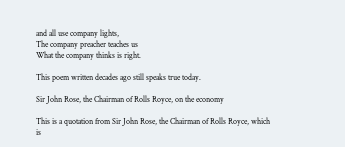and all use company lights,
The company preacher teaches us
What the company thinks is right.

This poem written decades ago still speaks true today.

Sir John Rose, the Chairman of Rolls Royce, on the economy

This is a quotation from Sir John Rose, the Chairman of Rolls Royce, which is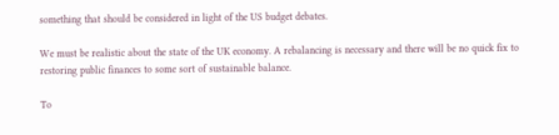something that should be considered in light of the US budget debates.

We must be realistic about the state of the UK economy. A rebalancing is necessary and there will be no quick fix to restoring public finances to some sort of sustainable balance.

To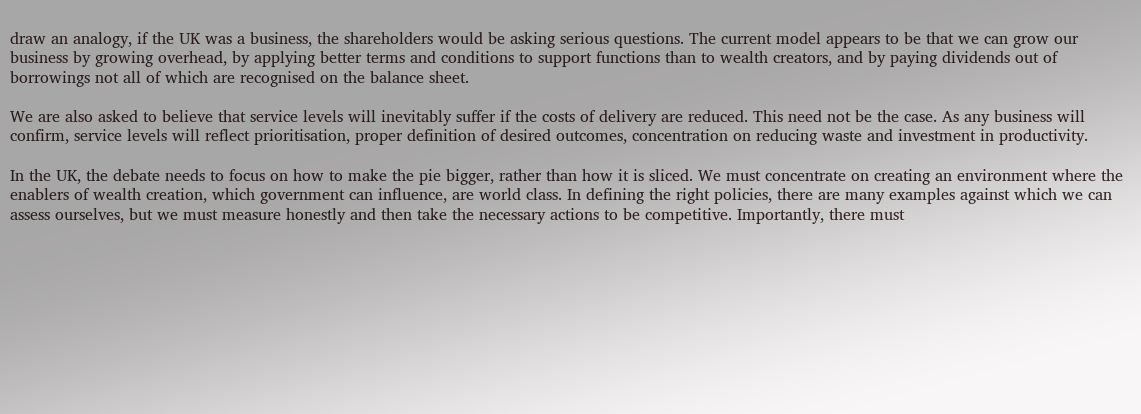draw an analogy, if the UK was a business, the shareholders would be asking serious questions. The current model appears to be that we can grow our business by growing overhead, by applying better terms and conditions to support functions than to wealth creators, and by paying dividends out of borrowings not all of which are recognised on the balance sheet.

We are also asked to believe that service levels will inevitably suffer if the costs of delivery are reduced. This need not be the case. As any business will confirm, service levels will reflect prioritisation, proper definition of desired outcomes, concentration on reducing waste and investment in productivity.

In the UK, the debate needs to focus on how to make the pie bigger, rather than how it is sliced. We must concentrate on creating an environment where the enablers of wealth creation, which government can influence, are world class. In defining the right policies, there are many examples against which we can assess ourselves, but we must measure honestly and then take the necessary actions to be competitive. Importantly, there must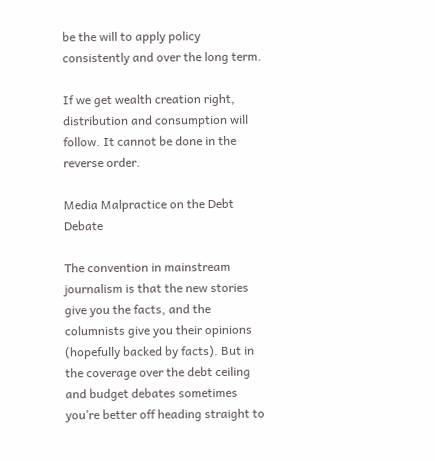be the will to apply policy consistently and over the long term.

If we get wealth creation right, distribution and consumption will follow. It cannot be done in the reverse order.

Media Malpractice on the Debt Debate

The convention in mainstream journalism is that the new stories give you the facts, and the columnists give you their opinions (hopefully backed by facts). But in the coverage over the debt ceiling and budget debates sometimes you’re better off heading straight to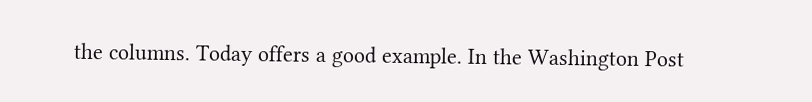the columns. Today offers a good example. In the Washington Post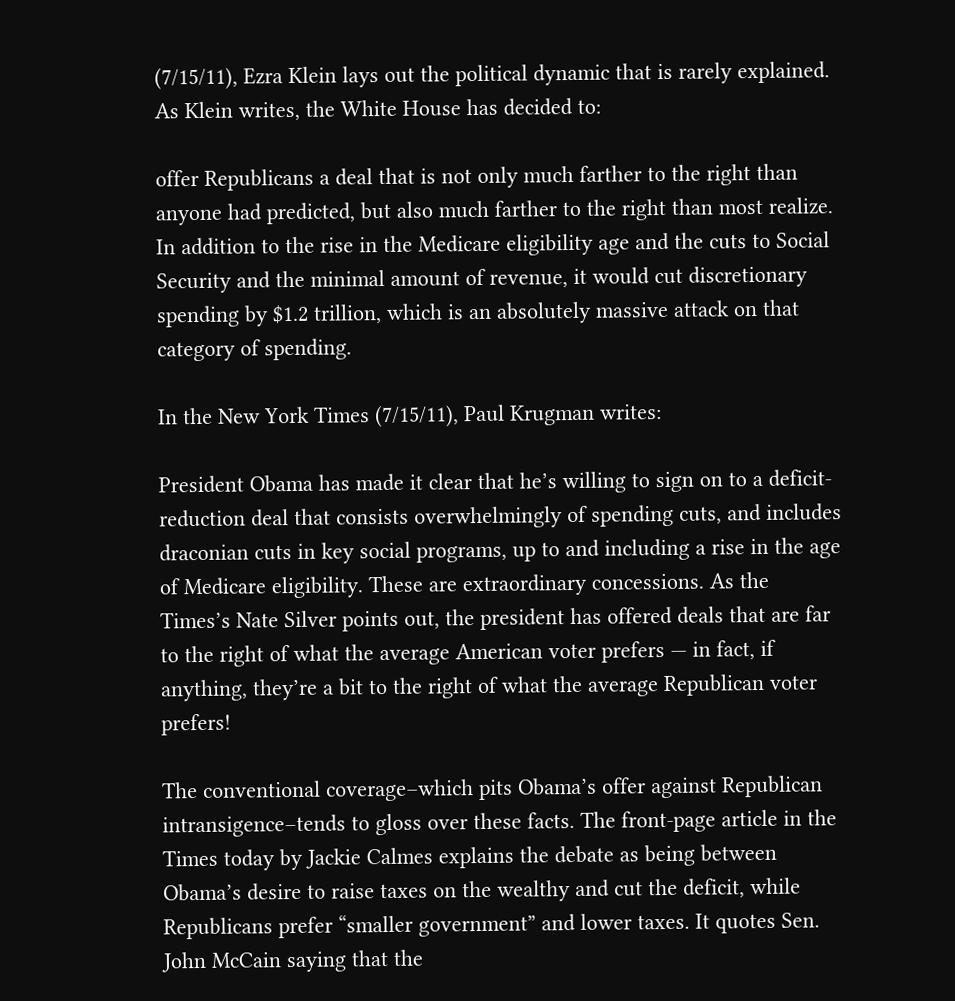(7/15/11), Ezra Klein lays out the political dynamic that is rarely explained. As Klein writes, the White House has decided to:

offer Republicans a deal that is not only much farther to the right than anyone had predicted, but also much farther to the right than most realize. In addition to the rise in the Medicare eligibility age and the cuts to Social Security and the minimal amount of revenue, it would cut discretionary spending by $1.2 trillion, which is an absolutely massive attack on that category of spending.

In the New York Times (7/15/11), Paul Krugman writes:

President Obama has made it clear that he’s willing to sign on to a deficit-reduction deal that consists overwhelmingly of spending cuts, and includes draconian cuts in key social programs, up to and including a rise in the age of Medicare eligibility. These are extraordinary concessions. As the Times’s Nate Silver points out, the president has offered deals that are far to the right of what the average American voter prefers — in fact, if anything, they’re a bit to the right of what the average Republican voter prefers!

The conventional coverage–which pits Obama’s offer against Republican intransigence–tends to gloss over these facts. The front-page article in the Times today by Jackie Calmes explains the debate as being between Obama’s desire to raise taxes on the wealthy and cut the deficit, while Republicans prefer “smaller government” and lower taxes. It quotes Sen. John McCain saying that the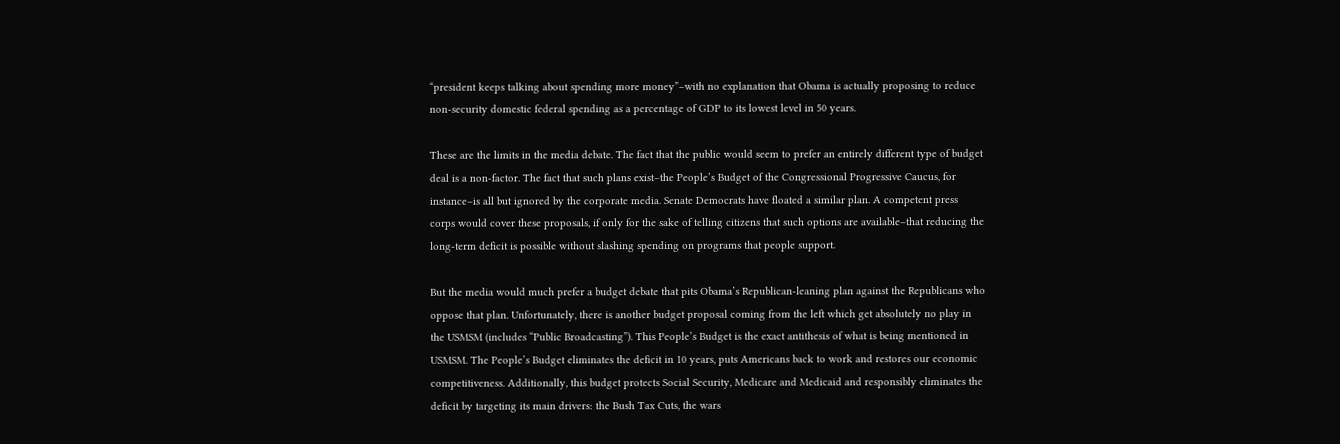“president keeps talking about spending more money”–with no explanation that Obama is actually proposing to reduce non-security domestic federal spending as a percentage of GDP to its lowest level in 50 years.

These are the limits in the media debate. The fact that the public would seem to prefer an entirely different type of budget deal is a non-factor. The fact that such plans exist–the People’s Budget of the Congressional Progressive Caucus, for instance–is all but ignored by the corporate media. Senate Democrats have floated a similar plan. A competent press corps would cover these proposals, if only for the sake of telling citizens that such options are available–that reducing the long-term deficit is possible without slashing spending on programs that people support.

But the media would much prefer a budget debate that pits Obama’s Republican-leaning plan against the Republicans who oppose that plan. Unfortunately, there is another budget proposal coming from the left which get absolutely no play in the USMSM (includes “Public Broadcasting”). This People’s Budget is the exact antithesis of what is being mentioned in USMSM. The People’s Budget eliminates the deficit in 10 years, puts Americans back to work and restores our economic competitiveness. Additionally, this budget protects Social Security, Medicare and Medicaid and responsibly eliminates the deficit by targeting its main drivers: the Bush Tax Cuts, the wars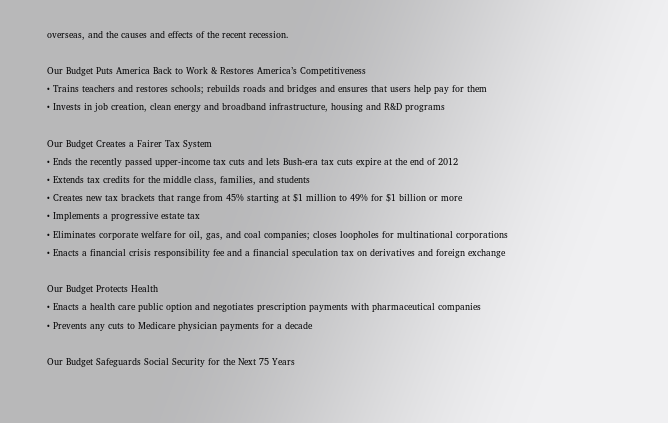overseas, and the causes and effects of the recent recession.

Our Budget Puts America Back to Work & Restores America’s Competitiveness
• Trains teachers and restores schools; rebuilds roads and bridges and ensures that users help pay for them
• Invests in job creation, clean energy and broadband infrastructure, housing and R&D programs

Our Budget Creates a Fairer Tax System
• Ends the recently passed upper-income tax cuts and lets Bush-era tax cuts expire at the end of 2012
• Extends tax credits for the middle class, families, and students
• Creates new tax brackets that range from 45% starting at $1 million to 49% for $1 billion or more
• Implements a progressive estate tax
• Eliminates corporate welfare for oil, gas, and coal companies; closes loopholes for multinational corporations
• Enacts a financial crisis responsibility fee and a financial speculation tax on derivatives and foreign exchange

Our Budget Protects Health
• Enacts a health care public option and negotiates prescription payments with pharmaceutical companies
• Prevents any cuts to Medicare physician payments for a decade

Our Budget Safeguards Social Security for the Next 75 Years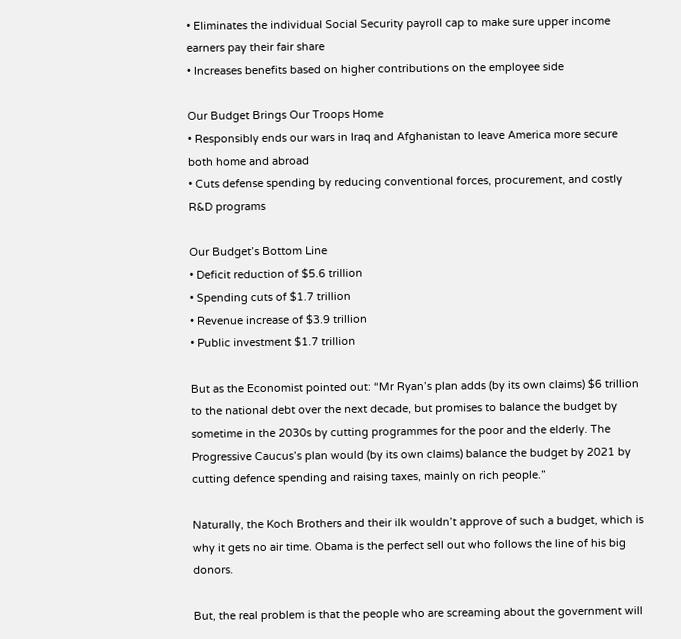• Eliminates the individual Social Security payroll cap to make sure upper income earners pay their fair share
• Increases benefits based on higher contributions on the employee side

Our Budget Brings Our Troops Home
• Responsibly ends our wars in Iraq and Afghanistan to leave America more secure both home and abroad
• Cuts defense spending by reducing conventional forces, procurement, and costly R&D programs

Our Budget’s Bottom Line
• Deficit reduction of $5.6 trillion
• Spending cuts of $1.7 trillion
• Revenue increase of $3.9 trillion
• Public investment $1.7 trillion

But as the Economist pointed out: “Mr Ryan’s plan adds (by its own claims) $6 trillion to the national debt over the next decade, but promises to balance the budget by sometime in the 2030s by cutting programmes for the poor and the elderly. The Progressive Caucus’s plan would (by its own claims) balance the budget by 2021 by cutting defence spending and raising taxes, mainly on rich people.”

Naturally, the Koch Brothers and their ilk wouldn’t approve of such a budget, which is why it gets no air time. Obama is the perfect sell out who follows the line of his big donors.

But, the real problem is that the people who are screaming about the government will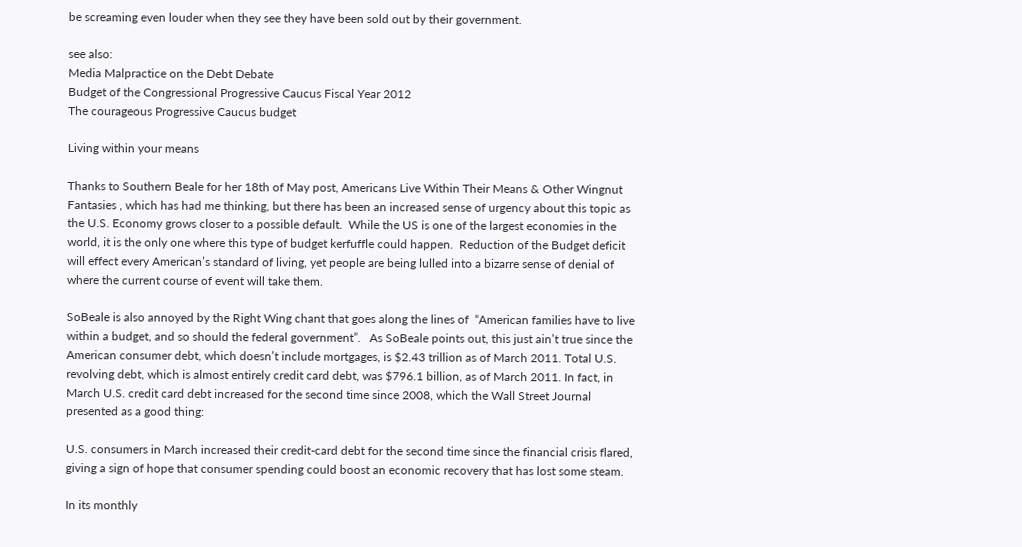be screaming even louder when they see they have been sold out by their government.

see also:
Media Malpractice on the Debt Debate
Budget of the Congressional Progressive Caucus Fiscal Year 2012
The courageous Progressive Caucus budget

Living within your means

Thanks to Southern Beale for her 18th of May post, Americans Live Within Their Means & Other Wingnut Fantasies , which has had me thinking, but there has been an increased sense of urgency about this topic as the U.S. Economy grows closer to a possible default.  While the US is one of the largest economies in the world, it is the only one where this type of budget kerfuffle could happen.  Reduction of the Budget deficit will effect every American’s standard of living, yet people are being lulled into a bizarre sense of denial of where the current course of event will take them.

SoBeale is also annoyed by the Right Wing chant that goes along the lines of  “American families have to live within a budget, and so should the federal government”.   As SoBeale points out, this just ain’t true since the American consumer debt, which doesn’t include mortgages, is $2.43 trillion as of March 2011. Total U.S. revolving debt, which is almost entirely credit card debt, was $796.1 billion, as of March 2011. In fact, in March U.S. credit card debt increased for the second time since 2008, which the Wall Street Journal presented as a good thing:

U.S. consumers in March increased their credit-card debt for the second time since the financial crisis flared, giving a sign of hope that consumer spending could boost an economic recovery that has lost some steam.

In its monthly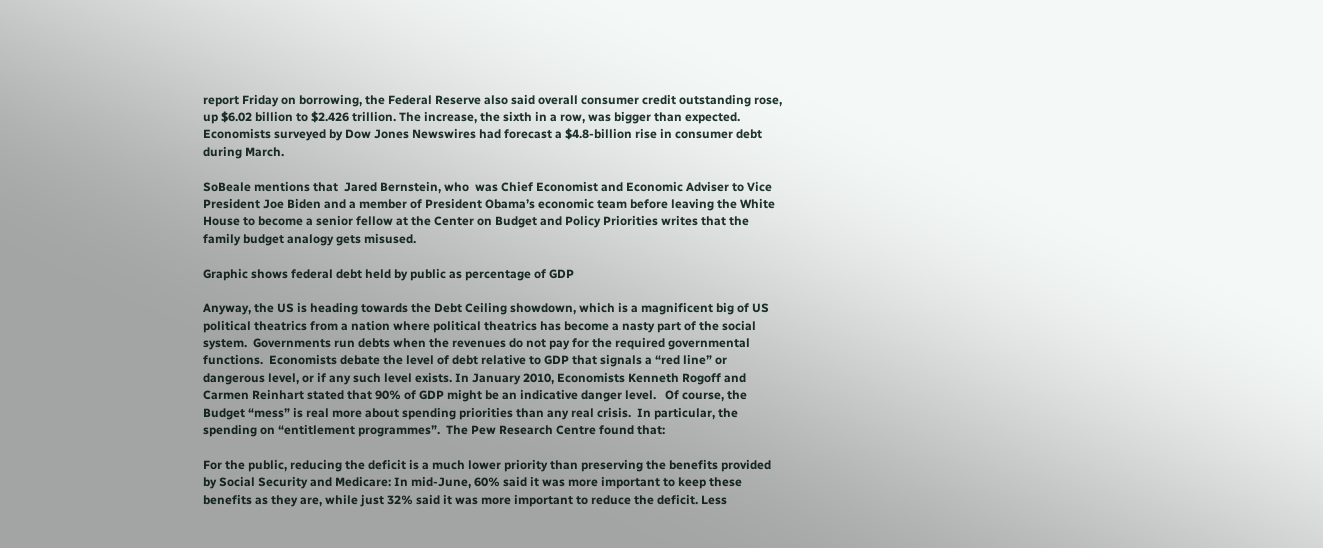report Friday on borrowing, the Federal Reserve also said overall consumer credit outstanding rose, up $6.02 billion to $2.426 trillion. The increase, the sixth in a row, was bigger than expected. Economists surveyed by Dow Jones Newswires had forecast a $4.8-billion rise in consumer debt during March.

SoBeale mentions that  Jared Bernstein, who  was Chief Economist and Economic Adviser to Vice President Joe Biden and a member of President Obama’s economic team before leaving the White House to become a senior fellow at the Center on Budget and Policy Priorities writes that the  family budget analogy gets misused.

Graphic shows federal debt held by public as percentage of GDP

Anyway, the US is heading towards the Debt Ceiling showdown, which is a magnificent big of US political theatrics from a nation where political theatrics has become a nasty part of the social system.  Governments run debts when the revenues do not pay for the required governmental functions.  Economists debate the level of debt relative to GDP that signals a “red line” or dangerous level, or if any such level exists. In January 2010, Economists Kenneth Rogoff and Carmen Reinhart stated that 90% of GDP might be an indicative danger level.   Of course, the Budget “mess” is real more about spending priorities than any real crisis.  In particular, the spending on “entitlement programmes”.  The Pew Research Centre found that:

For the public, reducing the deficit is a much lower priority than preserving the benefits provided by Social Security and Medicare: In mid-June, 60% said it was more important to keep these benefits as they are, while just 32% said it was more important to reduce the deficit. Less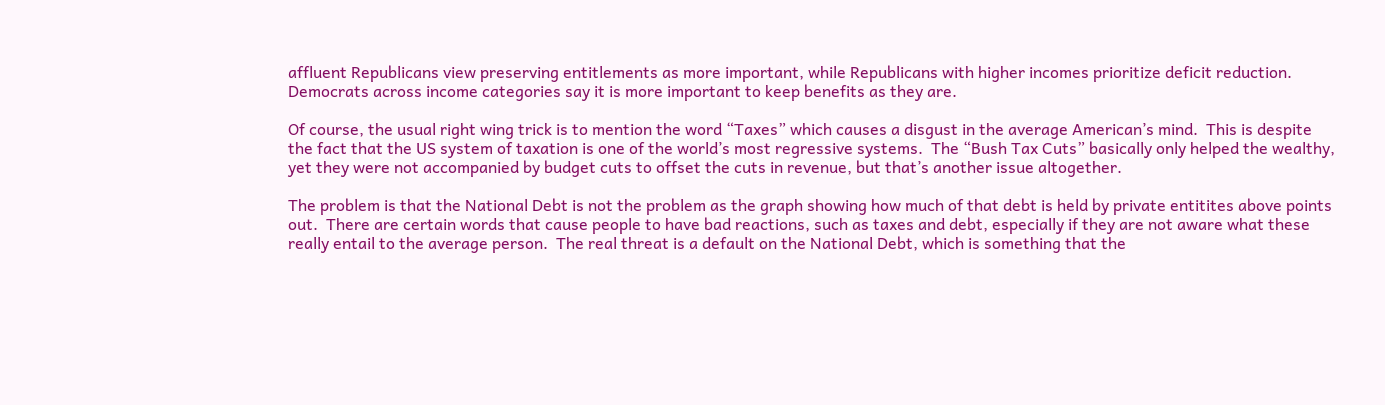affluent Republicans view preserving entitlements as more important, while Republicans with higher incomes prioritize deficit reduction. Democrats across income categories say it is more important to keep benefits as they are.

Of course, the usual right wing trick is to mention the word “Taxes” which causes a disgust in the average American’s mind.  This is despite the fact that the US system of taxation is one of the world’s most regressive systems.  The “Bush Tax Cuts” basically only helped the wealthy, yet they were not accompanied by budget cuts to offset the cuts in revenue, but that’s another issue altogether.

The problem is that the National Debt is not the problem as the graph showing how much of that debt is held by private entitites above points out.  There are certain words that cause people to have bad reactions, such as taxes and debt, especially if they are not aware what these really entail to the average person.  The real threat is a default on the National Debt, which is something that the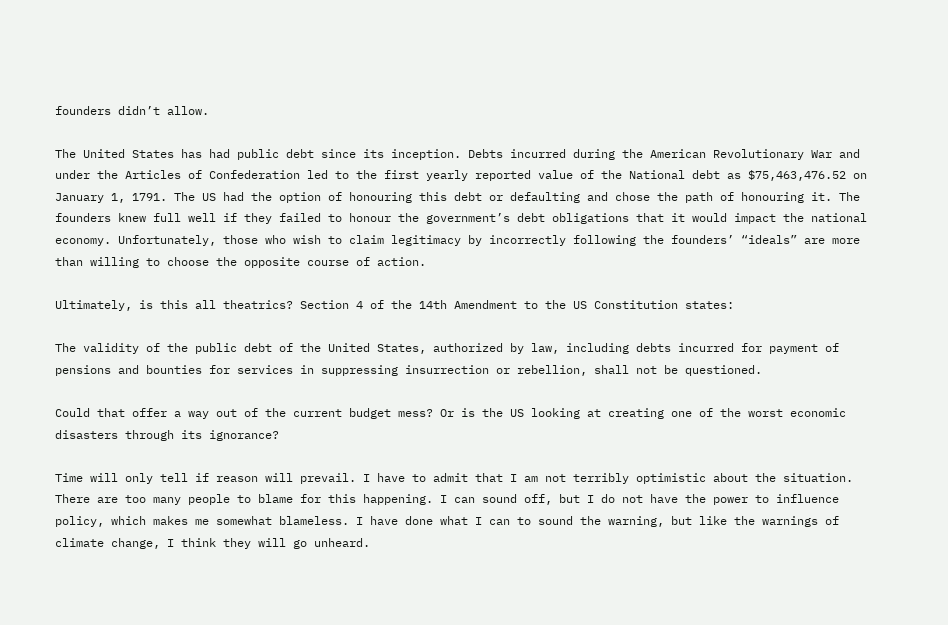founders didn’t allow.

The United States has had public debt since its inception. Debts incurred during the American Revolutionary War and under the Articles of Confederation led to the first yearly reported value of the National debt as $75,463,476.52 on January 1, 1791. The US had the option of honouring this debt or defaulting and chose the path of honouring it. The founders knew full well if they failed to honour the government’s debt obligations that it would impact the national economy. Unfortunately, those who wish to claim legitimacy by incorrectly following the founders’ “ideals” are more than willing to choose the opposite course of action.

Ultimately, is this all theatrics? Section 4 of the 14th Amendment to the US Constitution states:

The validity of the public debt of the United States, authorized by law, including debts incurred for payment of pensions and bounties for services in suppressing insurrection or rebellion, shall not be questioned.

Could that offer a way out of the current budget mess? Or is the US looking at creating one of the worst economic disasters through its ignorance?

Time will only tell if reason will prevail. I have to admit that I am not terribly optimistic about the situation. There are too many people to blame for this happening. I can sound off, but I do not have the power to influence policy, which makes me somewhat blameless. I have done what I can to sound the warning, but like the warnings of climate change, I think they will go unheard.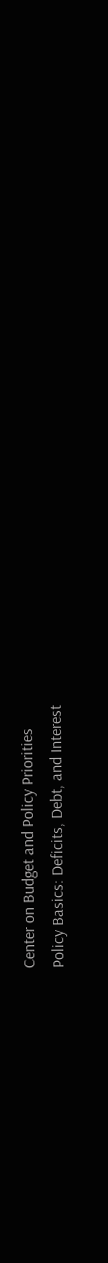Center on Budget and Policy Priorities
Policy Basics: Deficits, Debt, and Interest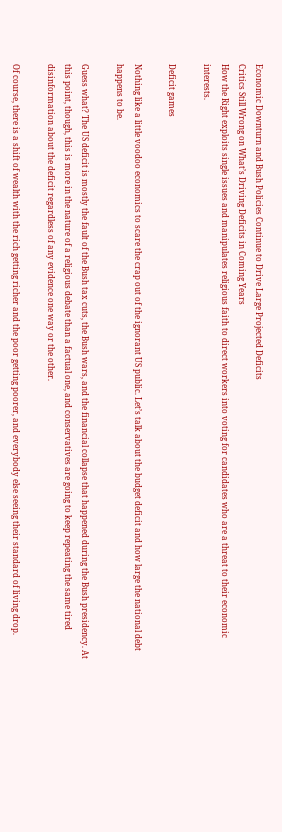Economic Downturn and Bush Policies Continue to Drive Large Projected Deficits
Critics Still Wrong on What’s Driving Deficits in Coming Years
How the Right exploits single issues and manipulates religious faith to direct workers into voting for candidates who are a threat to their economic interests.

Deficit games

Nothing like a little voodoo economics to scare the crap out of the ignorant US public. Let’s talk about the budget deficit and how large the national debt happens to be.

Guess what? The US deficit is mostly the fault of the Bush tax cuts, the Bush wars, and the financial collapse that happened during the Bush presidency. At this point, though, this is more in the nature of a religious debate than a factual one, and conservatives are going to keep repeating the same tired disinformation about the deficit regardless of any evidence one way or the other.

Of course, there is a shift of wealth with the rich getting richer and the poor getting poorer, and everybody else seeing their standard of living drop.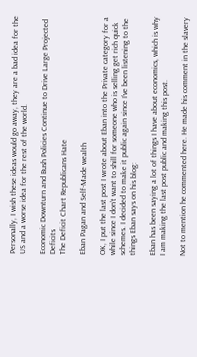Personally, I wish these ideas would go away, they are a bad idea for the US and a worse idea for the rest of the world.

Economic Downturn and Bush Policies Continue to Drive Large Projected Deficits
The Deficit Chart Republicans Hate

Eban Pagan and Self-Made wealth

OK, I put the last post I wrote about Eban into the Private category for a while since I don’t want to shill for someone who is selling get rich quick schemes. I decided to make it public again since I’ve been listening to the things Eban says on his blog:

Eban has been saying a lot of things I have about economics, which is why I am making the last post public and making this post.

Not to mention he commented here. He made his comment in the slavery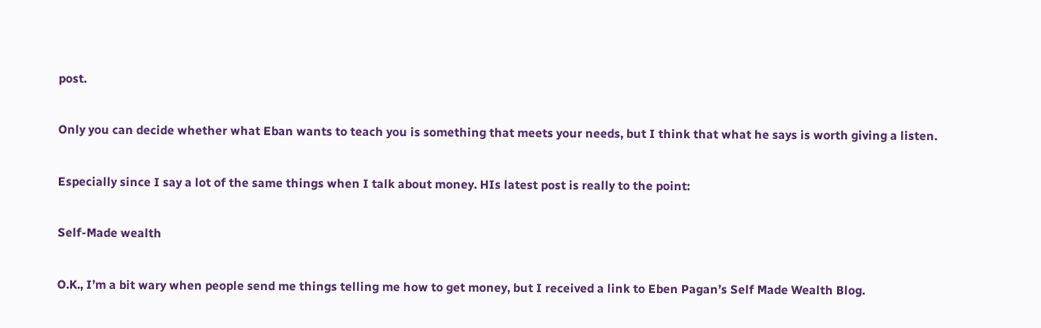post.

Only you can decide whether what Eban wants to teach you is something that meets your needs, but I think that what he says is worth giving a listen.

Especially since I say a lot of the same things when I talk about money. HIs latest post is really to the point:

Self-Made wealth

O.K., I’m a bit wary when people send me things telling me how to get money, but I received a link to Eben Pagan’s Self Made Wealth Blog.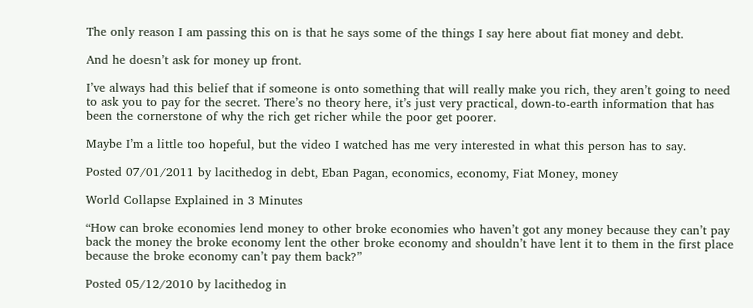The only reason I am passing this on is that he says some of the things I say here about fiat money and debt.

And he doesn’t ask for money up front.

I’ve always had this belief that if someone is onto something that will really make you rich, they aren’t going to need to ask you to pay for the secret. There’s no theory here, it’s just very practical, down-to-earth information that has been the cornerstone of why the rich get richer while the poor get poorer.

Maybe I’m a little too hopeful, but the video I watched has me very interested in what this person has to say.

Posted 07/01/2011 by lacithedog in debt, Eban Pagan, economics, economy, Fiat Money, money

World Collapse Explained in 3 Minutes

“How can broke economies lend money to other broke economies who haven’t got any money because they can’t pay back the money the broke economy lent the other broke economy and shouldn’t have lent it to them in the first place because the broke economy can’t pay them back?”

Posted 05/12/2010 by lacithedog in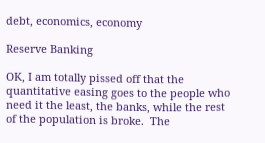debt, economics, economy

Reserve Banking

OK, I am totally pissed off that the quantitative easing goes to the people who need it the least, the banks, while the rest of the population is broke.  The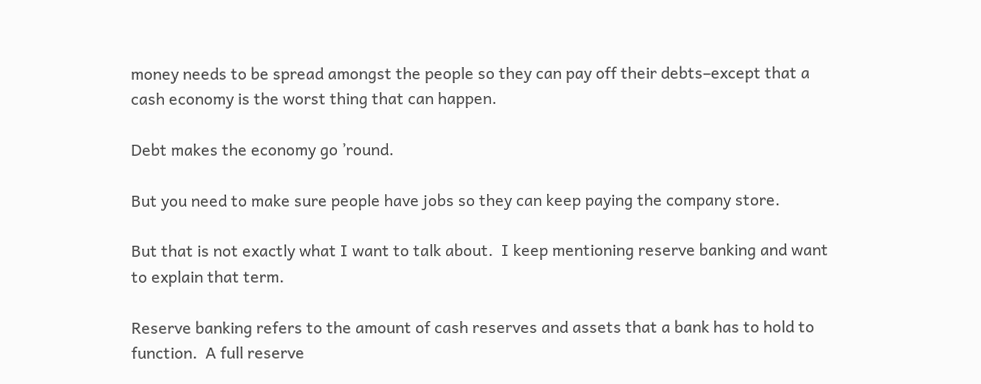money needs to be spread amongst the people so they can pay off their debts–except that a cash economy is the worst thing that can happen.

Debt makes the economy go ’round.

But you need to make sure people have jobs so they can keep paying the company store.

But that is not exactly what I want to talk about.  I keep mentioning reserve banking and want to explain that term.

Reserve banking refers to the amount of cash reserves and assets that a bank has to hold to function.  A full reserve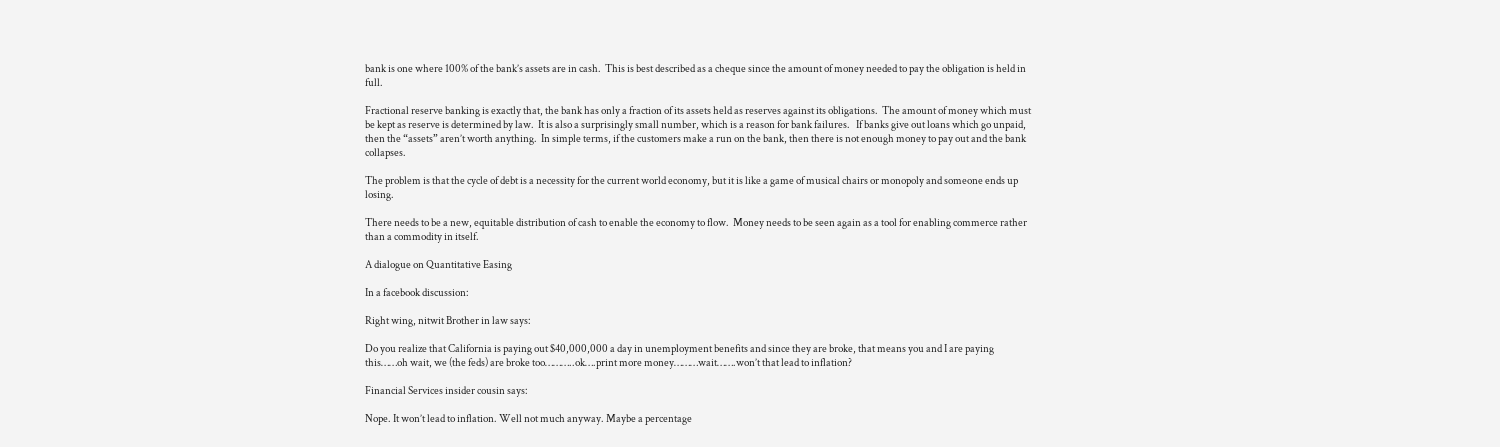bank is one where 100% of the bank’s assets are in cash.  This is best described as a cheque since the amount of money needed to pay the obligation is held in full.

Fractional reserve banking is exactly that, the bank has only a fraction of its assets held as reserves against its obligations.  The amount of money which must be kept as reserve is determined by law.  It is also a surprisingly small number, which is a reason for bank failures.   If banks give out loans which go unpaid, then the “assets” aren’t worth anything.  In simple terms, if the customers make a run on the bank, then there is not enough money to pay out and the bank collapses.

The problem is that the cycle of debt is a necessity for the current world economy, but it is like a game of musical chairs or monopoly and someone ends up losing.

There needs to be a new, equitable distribution of cash to enable the economy to flow.  Money needs to be seen again as a tool for enabling commerce rather than a commodity in itself.

A dialogue on Quantitative Easing

In a facebook discussion:

Right wing, nitwit Brother in law says:

Do you realize that California is paying out $40,000,000 a day in unemployment benefits and since they are broke, that means you and I are paying this……oh wait, we (the feds) are broke too………..ok….print more money………wait…….won’t that lead to inflation?

Financial Services insider cousin says:

Nope. It won’t lead to inflation. Well not much anyway. Maybe a percentage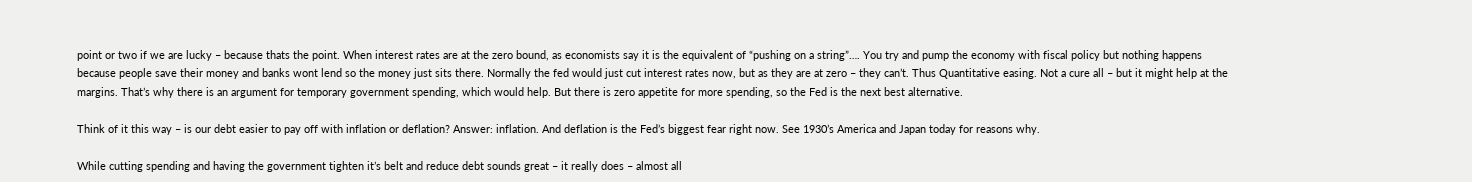point or two if we are lucky – because thats the point. When interest rates are at the zero bound, as economists say it is the equivalent of “pushing on a string”…. You try and pump the economy with fiscal policy but nothing happens because people save their money and banks wont lend so the money just sits there. Normally the fed would just cut interest rates now, but as they are at zero – they can’t. Thus Quantitative easing. Not a cure all – but it might help at the margins. That’s why there is an argument for temporary government spending, which would help. But there is zero appetite for more spending, so the Fed is the next best alternative.

Think of it this way – is our debt easier to pay off with inflation or deflation? Answer: inflation. And deflation is the Fed’s biggest fear right now. See 1930’s America and Japan today for reasons why.

While cutting spending and having the government tighten it’s belt and reduce debt sounds great – it really does – almost all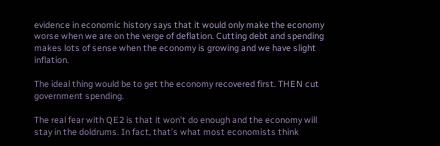evidence in economic history says that it would only make the economy worse when we are on the verge of deflation. Cutting debt and spending makes lots of sense when the economy is growing and we have slight inflation.

The ideal thing would be to get the economy recovered first. THEN cut government spending.

The real fear with QE2 is that it won’t do enough and the economy will stay in the doldrums. In fact, that’s what most economists think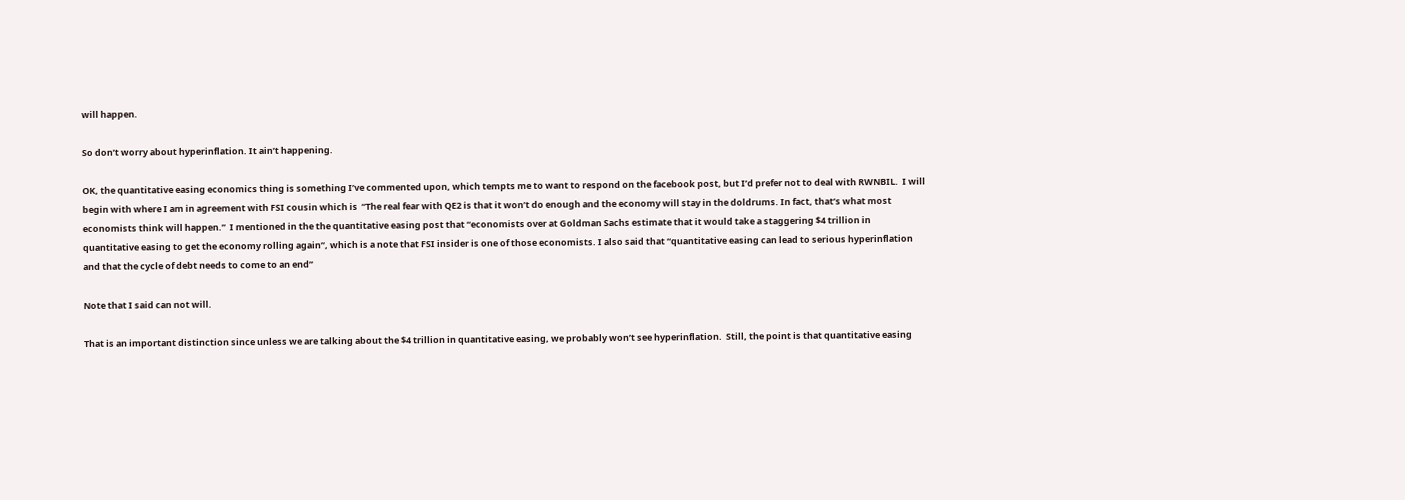will happen.

So don’t worry about hyperinflation. It ain’t happening.

OK, the quantitative easing economics thing is something I’ve commented upon, which tempts me to want to respond on the facebook post, but I’d prefer not to deal with RWNBIL.  I will begin with where I am in agreement with FSI cousin which is  “The real fear with QE2 is that it won’t do enough and the economy will stay in the doldrums. In fact, that’s what most economists think will happen.”  I mentioned in the the quantitative easing post that “economists over at Goldman Sachs estimate that it would take a staggering $4 trillion in quantitative easing to get the economy rolling again”, which is a note that FSI insider is one of those economists. I also said that “quantitative easing can lead to serious hyperinflation and that the cycle of debt needs to come to an end”

Note that I said can not will.

That is an important distinction since unless we are talking about the $4 trillion in quantitative easing, we probably won’t see hyperinflation.  Still, the point is that quantitative easing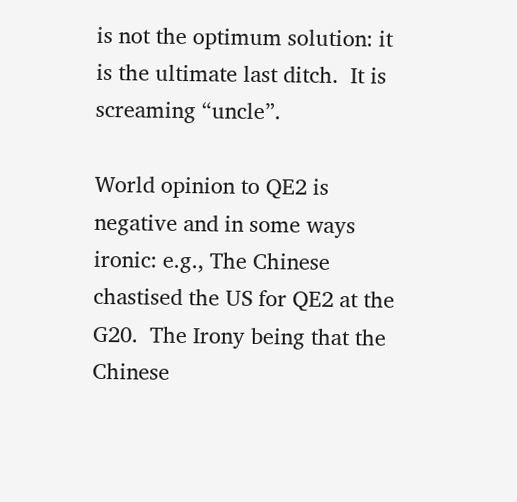is not the optimum solution: it is the ultimate last ditch.  It is screaming “uncle”.

World opinion to QE2 is negative and in some ways ironic: e.g., The Chinese chastised the US for QE2 at the G20.  The Irony being that the Chinese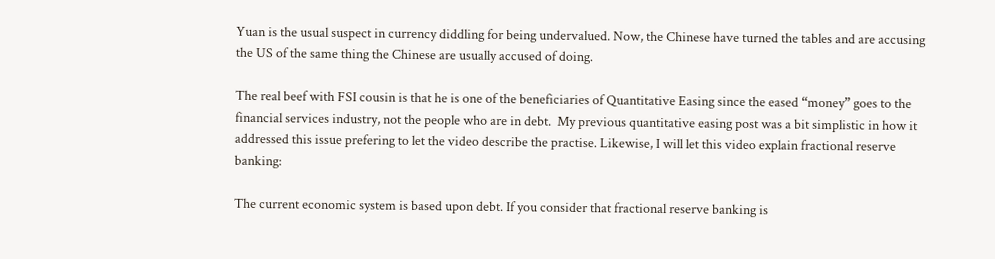Yuan is the usual suspect in currency diddling for being undervalued. Now, the Chinese have turned the tables and are accusing the US of the same thing the Chinese are usually accused of doing.

The real beef with FSI cousin is that he is one of the beneficiaries of Quantitative Easing since the eased “money” goes to the financial services industry, not the people who are in debt.  My previous quantitative easing post was a bit simplistic in how it addressed this issue prefering to let the video describe the practise. Likewise, I will let this video explain fractional reserve banking:

The current economic system is based upon debt. If you consider that fractional reserve banking is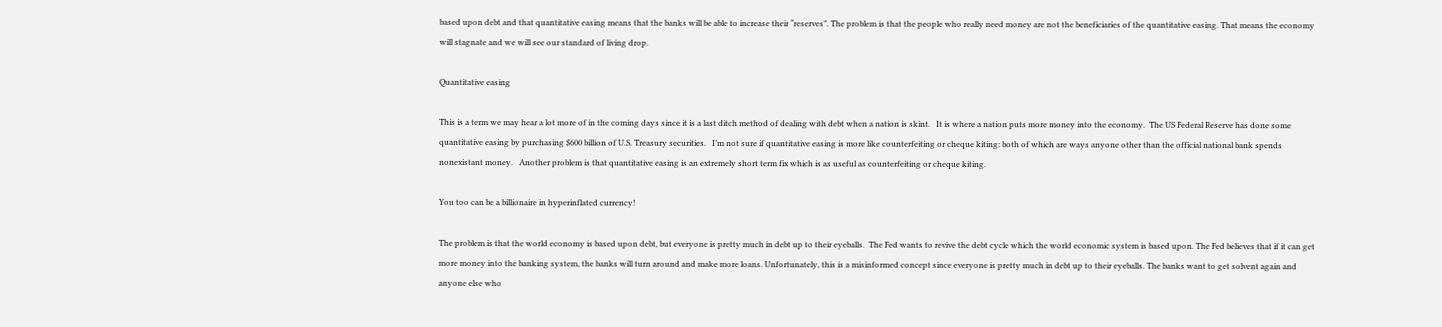based upon debt and that quantitative easing means that the banks will be able to increase their “reserves”. The problem is that the people who really need money are not the beneficiaries of the quantitative easing. That means the economy will stagnate and we will see our standard of living drop.

Quantitative easing

This is a term we may hear a lot more of in the coming days since it is a last ditch method of dealing with debt when a nation is skint.   It is where a nation puts more money into the economy.  The US Federal Reserve has done some quantitative easing by purchasing $600 billion of U.S. Treasury securities.   I’m not sure if quantitative easing is more like counterfeiting or cheque kiting: both of which are ways anyone other than the official national bank spends nonexistant money.   Another problem is that quantitative easing is an extremely short term fix which is as useful as counterfeiting or cheque kiting.

You too can be a billionaire in hyperinflated currency!

The problem is that the world economy is based upon debt, but everyone is pretty much in debt up to their eyeballs.  The Fed wants to revive the debt cycle which the world economic system is based upon. The Fed believes that if it can get more money into the banking system, the banks will turn around and make more loans. Unfortunately, this is a misinformed concept since everyone is pretty much in debt up to their eyeballs. The banks want to get solvent again and anyone else who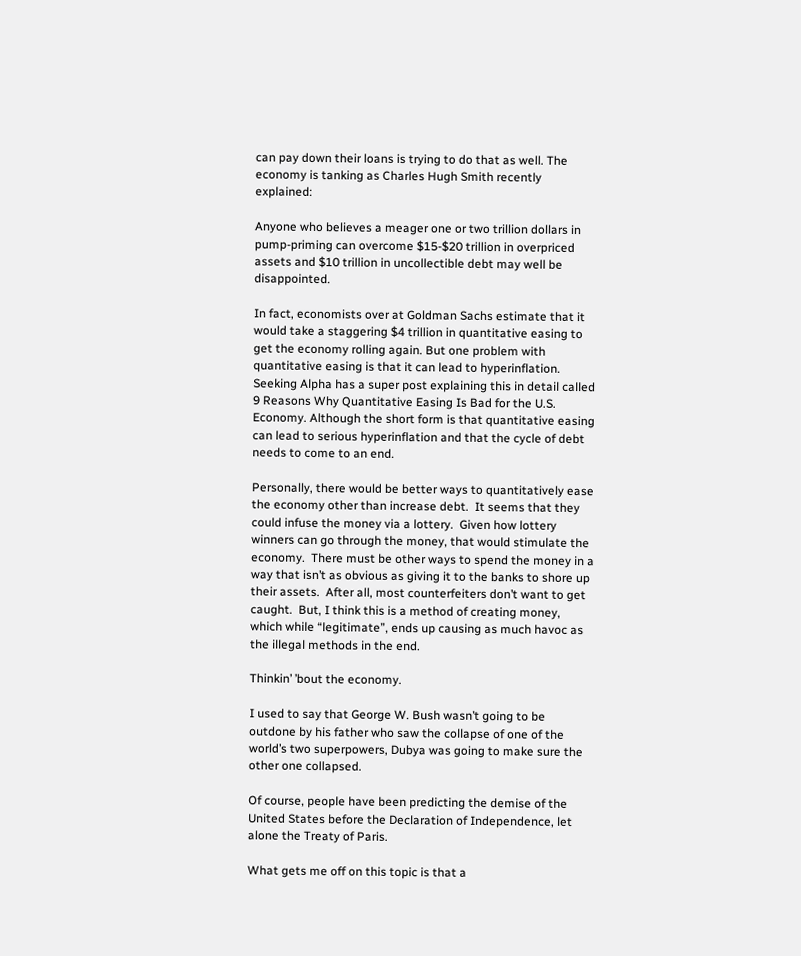can pay down their loans is trying to do that as well. The economy is tanking as Charles Hugh Smith recently explained:

Anyone who believes a meager one or two trillion dollars in pump-priming can overcome $15-$20 trillion in overpriced assets and $10 trillion in uncollectible debt may well be disappointed.

In fact, economists over at Goldman Sachs estimate that it would take a staggering $4 trillion in quantitative easing to get the economy rolling again. But one problem with quantitative easing is that it can lead to hyperinflation.   Seeking Alpha has a super post explaining this in detail called 9 Reasons Why Quantitative Easing Is Bad for the U.S. Economy. Although the short form is that quantitative easing can lead to serious hyperinflation and that the cycle of debt needs to come to an end.

Personally, there would be better ways to quantitatively ease the economy other than increase debt.  It seems that they could infuse the money via a lottery.  Given how lottery winners can go through the money, that would stimulate the economy.  There must be other ways to spend the money in a way that isn’t as obvious as giving it to the banks to shore up their assets.  After all, most counterfeiters don’t want to get caught.  But, I think this is a method of creating money, which while “legitimate”, ends up causing as much havoc as the illegal methods in the end.

Thinkin’ ’bout the economy.

I used to say that George W. Bush wasn’t going to be outdone by his father who saw the collapse of one of the world’s two superpowers, Dubya was going to make sure the other one collapsed.

Of course, people have been predicting the demise of the United States before the Declaration of Independence, let alone the Treaty of Paris.

What gets me off on this topic is that a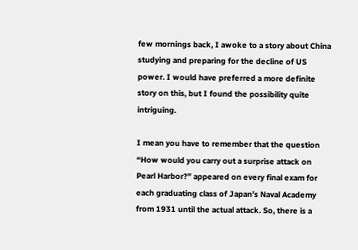few mornings back, I awoke to a story about China studying and preparing for the decline of US power. I would have preferred a more definite story on this, but I found the possibility quite intriguing.

I mean you have to remember that the question “How would you carry out a surprise attack on Pearl Harbor?” appeared on every final exam for each graduating class of Japan’s Naval Academy from 1931 until the actual attack. So, there is a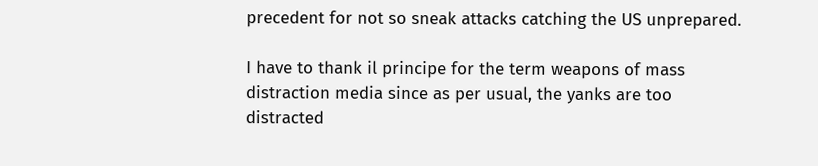precedent for not so sneak attacks catching the US unprepared.

I have to thank il principe for the term weapons of mass distraction media since as per usual, the yanks are too distracted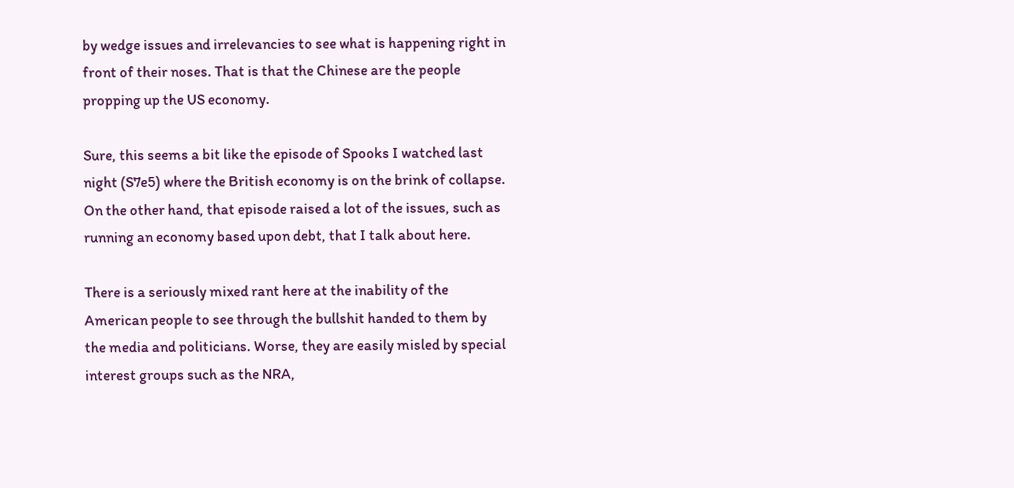by wedge issues and irrelevancies to see what is happening right in front of their noses. That is that the Chinese are the people propping up the US economy.

Sure, this seems a bit like the episode of Spooks I watched last night (S7e5) where the British economy is on the brink of collapse. On the other hand, that episode raised a lot of the issues, such as running an economy based upon debt, that I talk about here.

There is a seriously mixed rant here at the inability of the American people to see through the bullshit handed to them by the media and politicians. Worse, they are easily misled by special interest groups such as the NRA,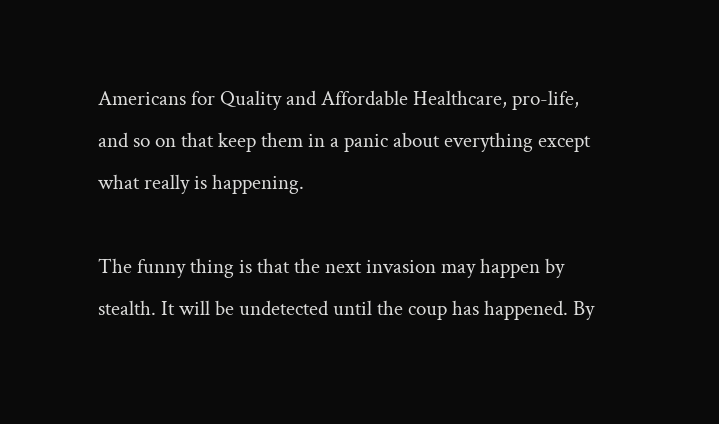Americans for Quality and Affordable Healthcare, pro-life, and so on that keep them in a panic about everything except what really is happening.

The funny thing is that the next invasion may happen by stealth. It will be undetected until the coup has happened. By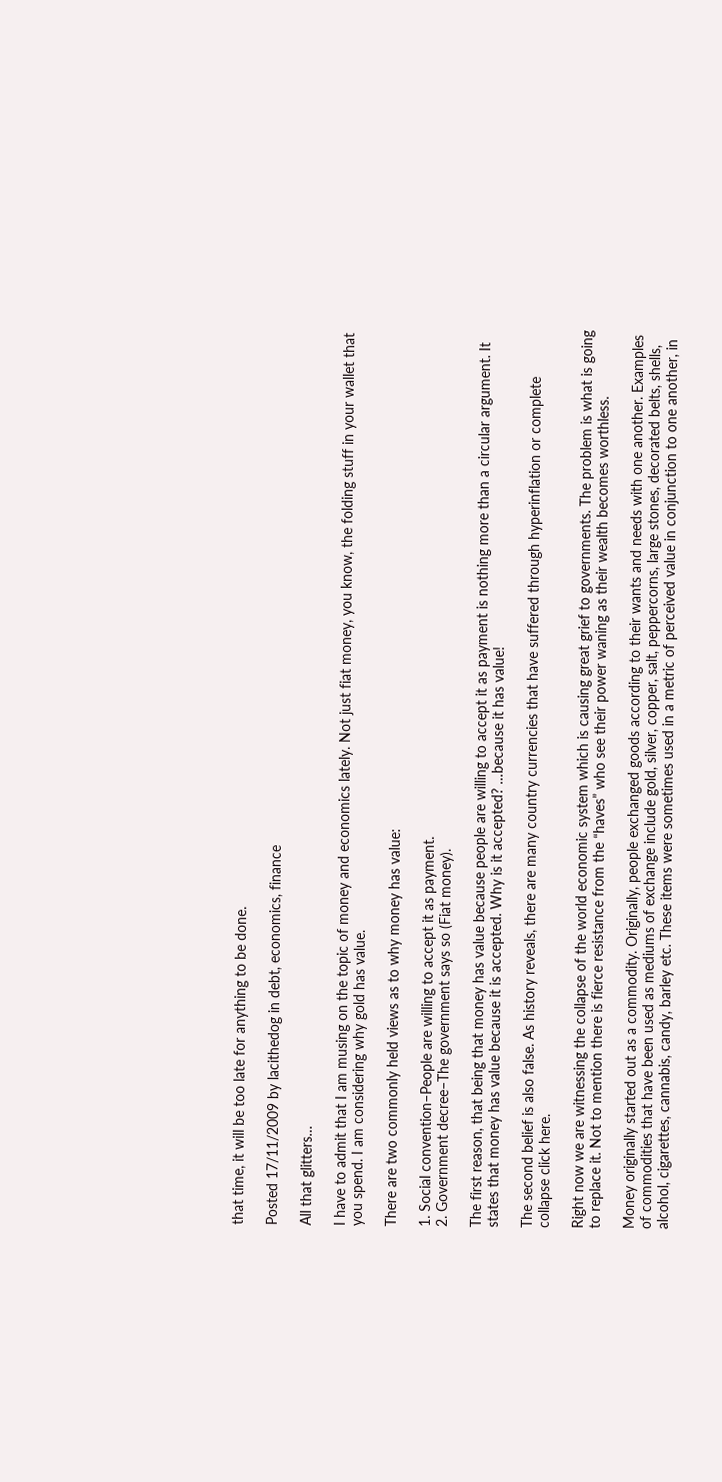that time, it will be too late for anything to be done.

Posted 17/11/2009 by lacithedog in debt, economics, finance

All that glitters…

I have to admit that I am musing on the topic of money and economics lately. Not just fiat money, you know, the folding stuff in your wallet that you spend. I am considering why gold has value.

There are two commonly held views as to why money has value:

1. Social convention–People are willing to accept it as payment.
2. Government decree–The government says so (Fiat money).

The first reason, that being that money has value because people are willing to accept it as payment is nothing more than a circular argument. It states that money has value because it is accepted. Why is it accepted? …because it has value!

The second belief is also false. As history reveals, there are many country currencies that have suffered through hyperinflation or complete collapse click here.

Right now we are witnessing the collapse of the world economic system which is causing great grief to governments. The problem is what is going to replace it. Not to mention there is fierce resistance from the “haves” who see their power waning as their wealth becomes worthless.

Money originally started out as a commodity. Originally, people exchanged goods according to their wants and needs with one another. Examples of commodities that have been used as mediums of exchange include gold, silver, copper, salt, peppercorns, large stones, decorated belts, shells, alcohol, cigarettes, cannabis, candy, barley etc. These items were sometimes used in a metric of perceived value in conjunction to one another, in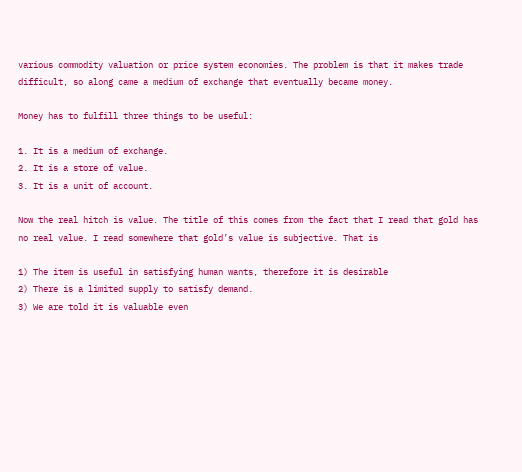various commodity valuation or price system economies. The problem is that it makes trade difficult, so along came a medium of exchange that eventually became money.

Money has to fulfill three things to be useful:

1. It is a medium of exchange.
2. It is a store of value.
3. It is a unit of account.

Now the real hitch is value. The title of this comes from the fact that I read that gold has no real value. I read somewhere that gold’s value is subjective. That is

1) The item is useful in satisfying human wants, therefore it is desirable
2) There is a limited supply to satisfy demand.
3) We are told it is valuable even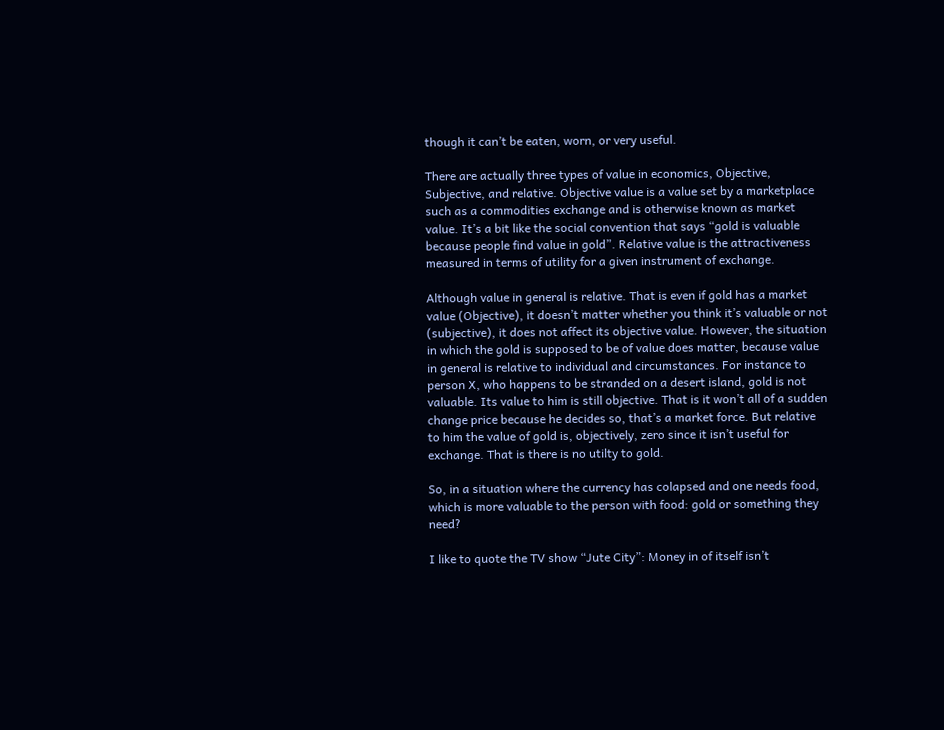though it can’t be eaten, worn, or very useful.

There are actually three types of value in economics, Objective, Subjective, and relative. Objective value is a value set by a marketplace such as a commodities exchange and is otherwise known as market value. It’s a bit like the social convention that says “gold is valuable because people find value in gold”. Relative value is the attractiveness measured in terms of utility for a given instrument of exchange.

Although value in general is relative. That is even if gold has a market value (Objective), it doesn’t matter whether you think it’s valuable or not (subjective), it does not affect its objective value. However, the situation in which the gold is supposed to be of value does matter, because value in general is relative to individual and circumstances. For instance to person X, who happens to be stranded on a desert island, gold is not valuable. Its value to him is still objective. That is it won’t all of a sudden change price because he decides so, that’s a market force. But relative to him the value of gold is, objectively, zero since it isn’t useful for exchange. That is there is no utilty to gold.

So, in a situation where the currency has colapsed and one needs food, which is more valuable to the person with food: gold or something they need?

I like to quote the TV show “Jute City”: Money in of itself isn’t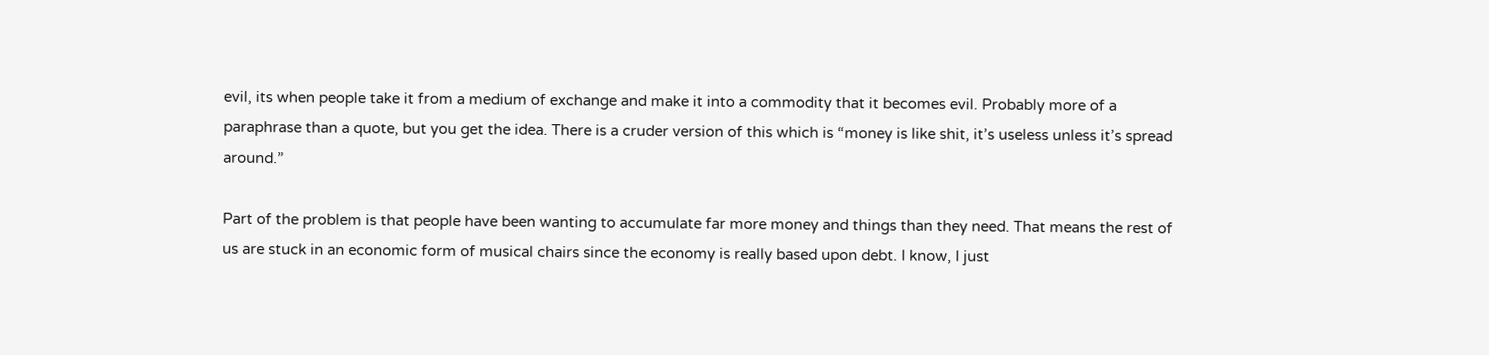evil, its when people take it from a medium of exchange and make it into a commodity that it becomes evil. Probably more of a paraphrase than a quote, but you get the idea. There is a cruder version of this which is “money is like shit, it’s useless unless it’s spread around.”

Part of the problem is that people have been wanting to accumulate far more money and things than they need. That means the rest of us are stuck in an economic form of musical chairs since the economy is really based upon debt. I know, I just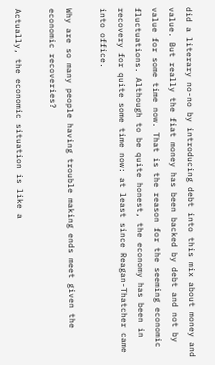did a literary no-no by introducing debt into this mix about money and value. But really the fiat money has been backed by debt and not by value for some time now. That is the reason for the seeming economic fluctuations. Although to be quite honest, the economy has been in recovery for quite some time now: at least since Reagan-Thatcher came into office.

Why are so many people having trouble making ends meet given the economic recoveries?

Actually, the economic situation is like a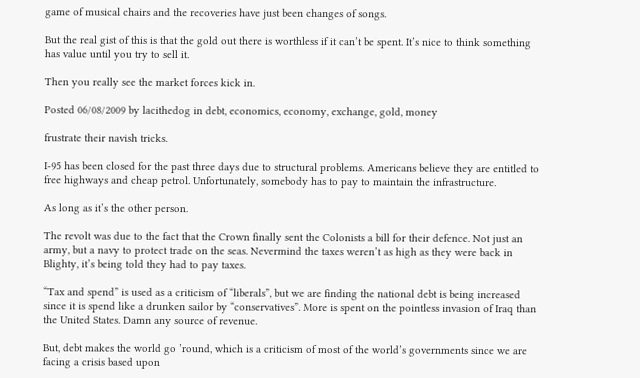game of musical chairs and the recoveries have just been changes of songs.

But the real gist of this is that the gold out there is worthless if it can’t be spent. It’s nice to think something has value until you try to sell it.

Then you really see the market forces kick in.

Posted 06/08/2009 by lacithedog in debt, economics, economy, exchange, gold, money

frustrate their navish tricks.

I-95 has been closed for the past three days due to structural problems. Americans believe they are entitled to free highways and cheap petrol. Unfortunately, somebody has to pay to maintain the infrastructure.

As long as it’s the other person.

The revolt was due to the fact that the Crown finally sent the Colonists a bill for their defence. Not just an army, but a navy to protect trade on the seas. Nevermind the taxes weren’t as high as they were back in Blighty, it’s being told they had to pay taxes.

“Tax and spend” is used as a criticism of “liberals”, but we are finding the national debt is being increased since it is spend like a drunken sailor by “conservatives”. More is spent on the pointless invasion of Iraq than the United States. Damn any source of revenue.

But, debt makes the world go ’round, which is a criticism of most of the world’s governments since we are facing a crisis based upon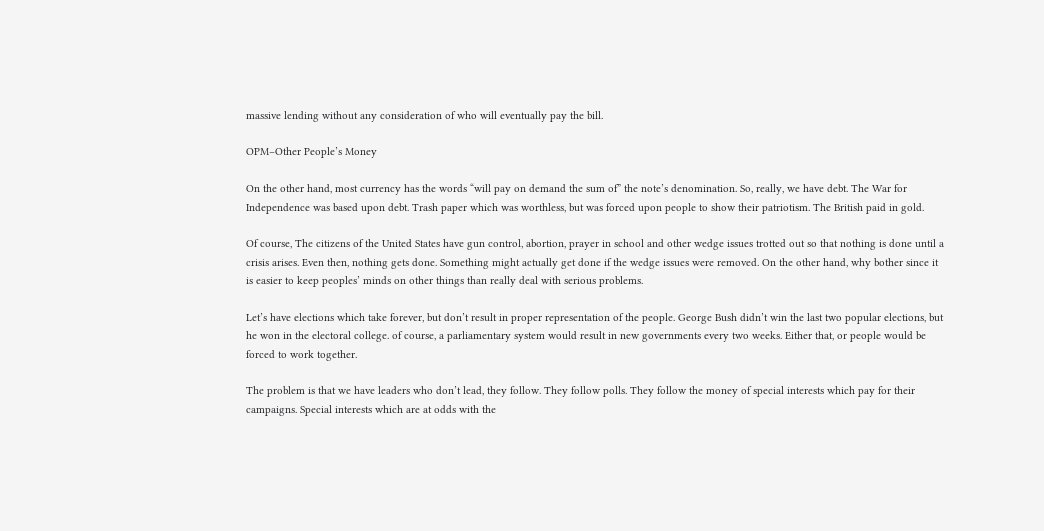massive lending without any consideration of who will eventually pay the bill.

OPM–Other People’s Money

On the other hand, most currency has the words “will pay on demand the sum of” the note’s denomination. So, really, we have debt. The War for Independence was based upon debt. Trash paper which was worthless, but was forced upon people to show their patriotism. The British paid in gold.

Of course, The citizens of the United States have gun control, abortion, prayer in school and other wedge issues trotted out so that nothing is done until a crisis arises. Even then, nothing gets done. Something might actually get done if the wedge issues were removed. On the other hand, why bother since it is easier to keep peoples’ minds on other things than really deal with serious problems.

Let’s have elections which take forever, but don’t result in proper representation of the people. George Bush didn’t win the last two popular elections, but he won in the electoral college. of course, a parliamentary system would result in new governments every two weeks. Either that, or people would be forced to work together.

The problem is that we have leaders who don’t lead, they follow. They follow polls. They follow the money of special interests which pay for their campaigns. Special interests which are at odds with the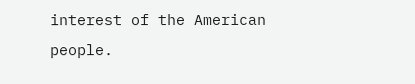interest of the American people.